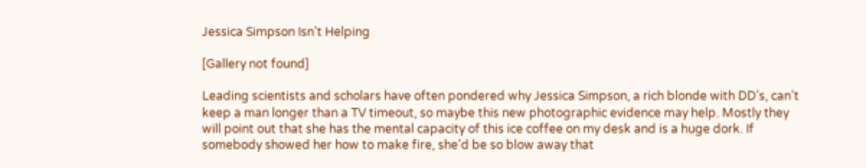Jessica Simpson Isn’t Helping

[Gallery not found]

Leading scientists and scholars have often pondered why Jessica Simpson, a rich blonde with DD’s, can’t keep a man longer than a TV timeout, so maybe this new photographic evidence may help. Mostly they will point out that she has the mental capacity of this ice coffee on my desk and is a huge dork. If somebody showed her how to make fire, she’d be so blow away that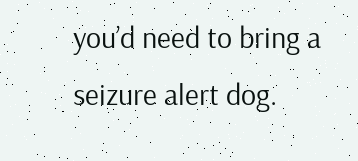you’d need to bring a seizure alert dog.